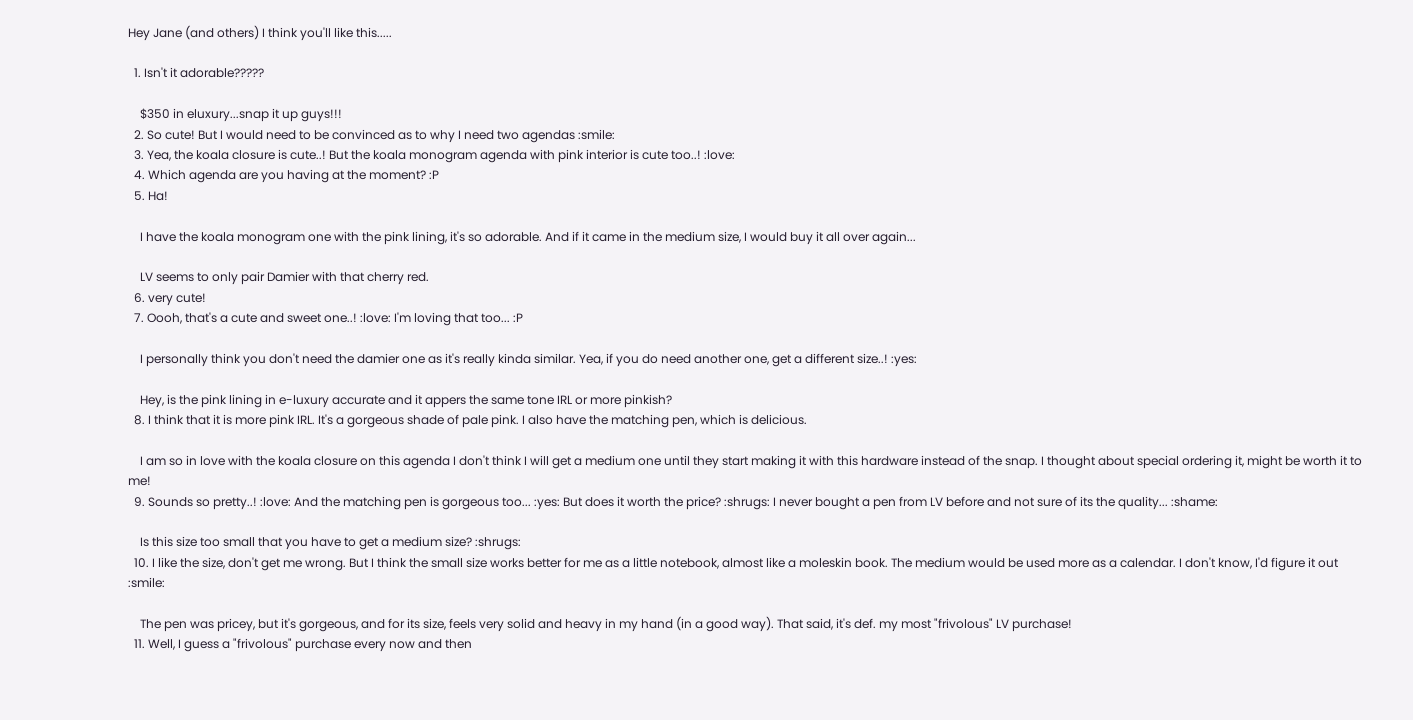Hey Jane (and others) I think you'll like this.....

  1. Isn't it adorable?????

    $350 in eluxury...snap it up guys!!!
  2. So cute! But I would need to be convinced as to why I need two agendas :smile:
  3. Yea, the koala closure is cute..! But the koala monogram agenda with pink interior is cute too..! :love:
  4. Which agenda are you having at the moment? :P
  5. Ha!

    I have the koala monogram one with the pink lining, it's so adorable. And if it came in the medium size, I would buy it all over again...

    LV seems to only pair Damier with that cherry red.
  6. very cute!
  7. Oooh, that's a cute and sweet one..! :love: I'm loving that too... :P

    I personally think you don't need the damier one as it's really kinda similar. Yea, if you do need another one, get a different size..! :yes:

    Hey, is the pink lining in e-luxury accurate and it appers the same tone IRL or more pinkish?
  8. I think that it is more pink IRL. It's a gorgeous shade of pale pink. I also have the matching pen, which is delicious.

    I am so in love with the koala closure on this agenda I don't think I will get a medium one until they start making it with this hardware instead of the snap. I thought about special ordering it, might be worth it to me!
  9. Sounds so pretty..! :love: And the matching pen is gorgeous too... :yes: But does it worth the price? :shrugs: I never bought a pen from LV before and not sure of its the quality... :shame:

    Is this size too small that you have to get a medium size? :shrugs:
  10. I like the size, don't get me wrong. But I think the small size works better for me as a little notebook, almost like a moleskin book. The medium would be used more as a calendar. I don't know, I'd figure it out :smile:

    The pen was pricey, but it's gorgeous, and for its size, feels very solid and heavy in my hand (in a good way). That said, it's def. my most "frivolous" LV purchase!
  11. Well, I guess a "frivolous" purchase every now and then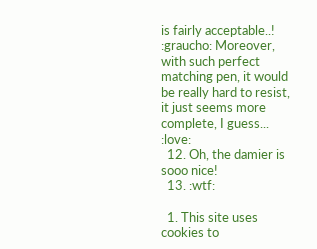is fairly acceptable..! :graucho: Moreover, with such perfect matching pen, it would be really hard to resist, it just seems more complete, I guess... :love:
  12. Oh, the damier is sooo nice!
  13. :wtf:

  1. This site uses cookies to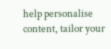help personalise content, tailor your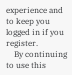experience and to keep you logged in if you register.
    By continuing to use this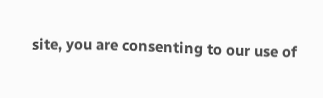site, you are consenting to our use of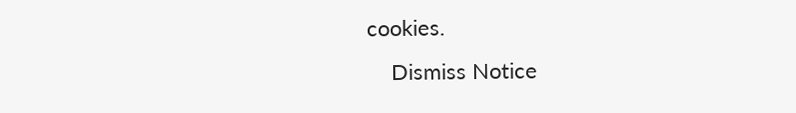cookies.
    Dismiss Notice